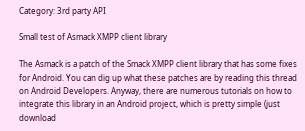Category: 3rd party API

Small test of Asmack XMPP client library

The Asmack is a patch of the Smack XMPP client library that has some fixes for Android. You can dig up what these patches are by reading this thread on Android Developers. Anyway, there are numerous tutorials on how to integrate this library in an Android project, which is pretty simple (just download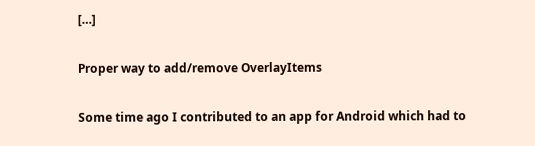[…]

Proper way to add/remove OverlayItems

Some time ago I contributed to an app for Android which had to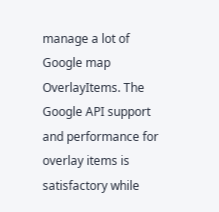manage a lot of Google map OverlayItems. The Google API support and performance for overlay items is satisfactory while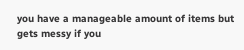you have a manageable amount of items but gets messy if you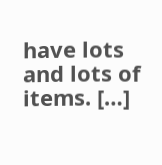have lots and lots of items. […]